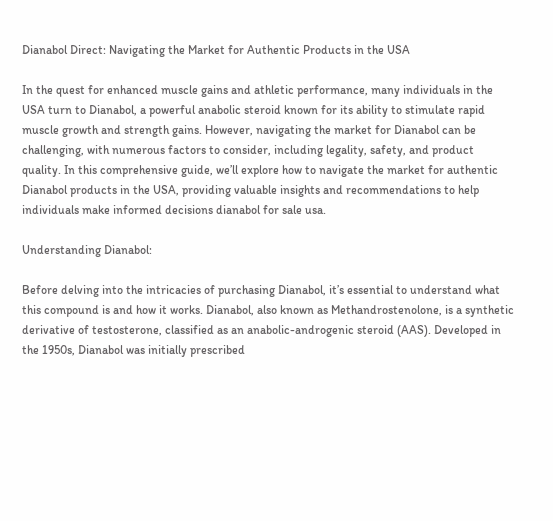Dianabol Direct: Navigating the Market for Authentic Products in the USA

In the quest for enhanced muscle gains and athletic performance, many individuals in the USA turn to Dianabol, a powerful anabolic steroid known for its ability to stimulate rapid muscle growth and strength gains. However, navigating the market for Dianabol can be challenging, with numerous factors to consider, including legality, safety, and product quality. In this comprehensive guide, we’ll explore how to navigate the market for authentic Dianabol products in the USA, providing valuable insights and recommendations to help individuals make informed decisions dianabol for sale usa.

Understanding Dianabol:

Before delving into the intricacies of purchasing Dianabol, it’s essential to understand what this compound is and how it works. Dianabol, also known as Methandrostenolone, is a synthetic derivative of testosterone, classified as an anabolic-androgenic steroid (AAS). Developed in the 1950s, Dianabol was initially prescribed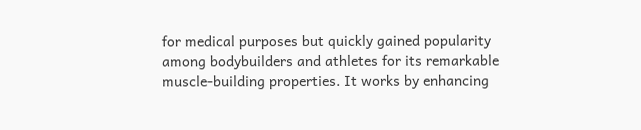for medical purposes but quickly gained popularity among bodybuilders and athletes for its remarkable muscle-building properties. It works by enhancing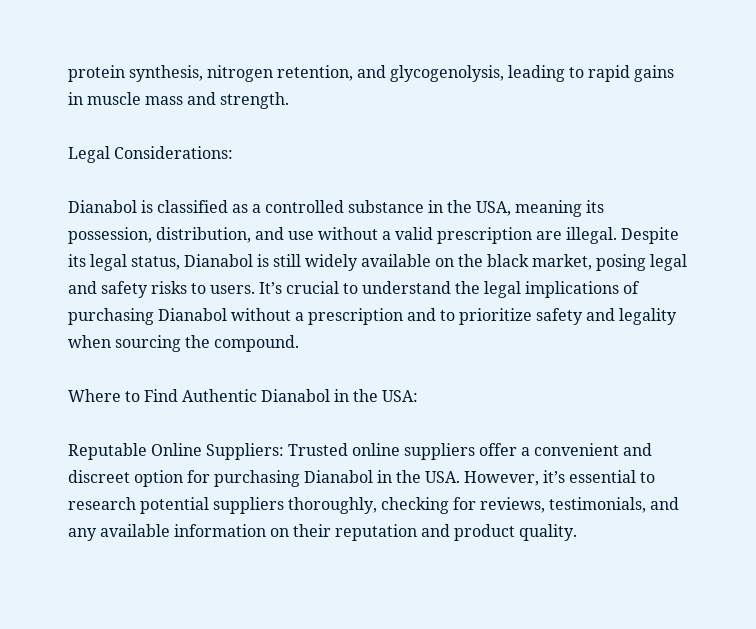protein synthesis, nitrogen retention, and glycogenolysis, leading to rapid gains in muscle mass and strength.

Legal Considerations:

Dianabol is classified as a controlled substance in the USA, meaning its possession, distribution, and use without a valid prescription are illegal. Despite its legal status, Dianabol is still widely available on the black market, posing legal and safety risks to users. It’s crucial to understand the legal implications of purchasing Dianabol without a prescription and to prioritize safety and legality when sourcing the compound.

Where to Find Authentic Dianabol in the USA:

Reputable Online Suppliers: Trusted online suppliers offer a convenient and discreet option for purchasing Dianabol in the USA. However, it’s essential to research potential suppliers thoroughly, checking for reviews, testimonials, and any available information on their reputation and product quality.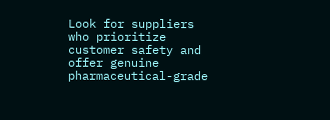Look for suppliers who prioritize customer safety and offer genuine pharmaceutical-grade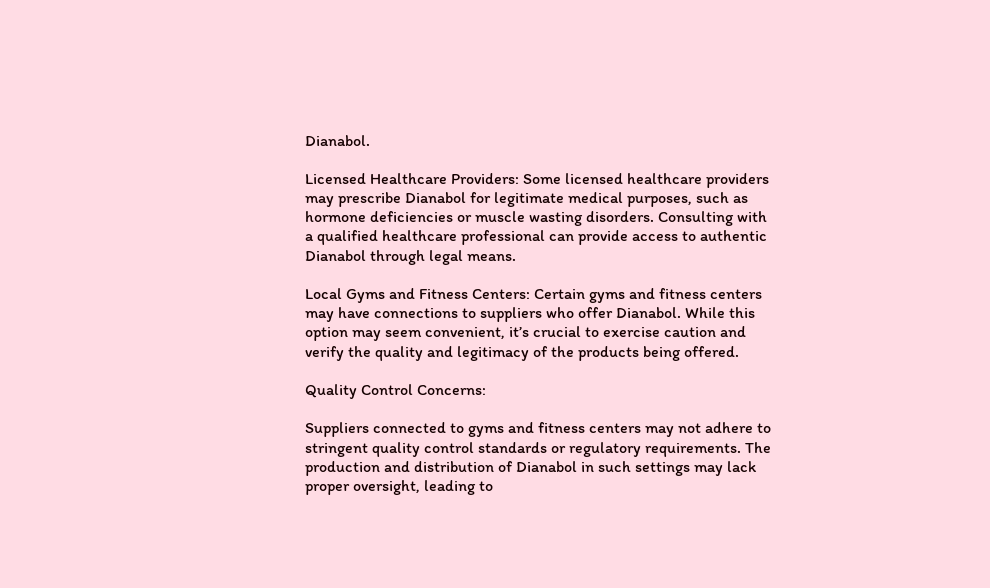Dianabol.

Licensed Healthcare Providers: Some licensed healthcare providers may prescribe Dianabol for legitimate medical purposes, such as hormone deficiencies or muscle wasting disorders. Consulting with a qualified healthcare professional can provide access to authentic Dianabol through legal means.

Local Gyms and Fitness Centers: Certain gyms and fitness centers may have connections to suppliers who offer Dianabol. While this option may seem convenient, it’s crucial to exercise caution and verify the quality and legitimacy of the products being offered.

Quality Control Concerns:

Suppliers connected to gyms and fitness centers may not adhere to stringent quality control standards or regulatory requirements. The production and distribution of Dianabol in such settings may lack proper oversight, leading to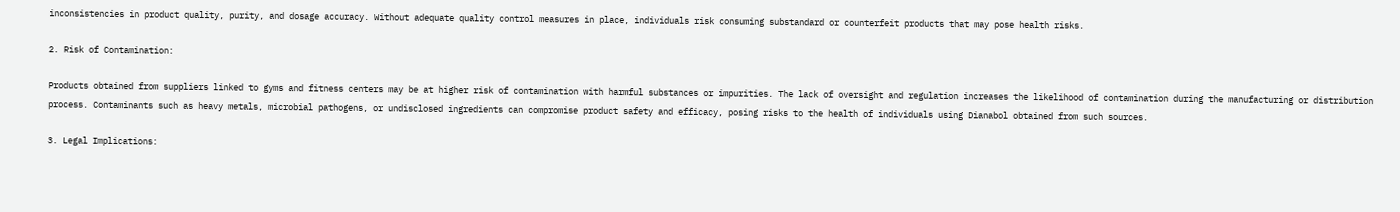inconsistencies in product quality, purity, and dosage accuracy. Without adequate quality control measures in place, individuals risk consuming substandard or counterfeit products that may pose health risks.

2. Risk of Contamination:

Products obtained from suppliers linked to gyms and fitness centers may be at higher risk of contamination with harmful substances or impurities. The lack of oversight and regulation increases the likelihood of contamination during the manufacturing or distribution process. Contaminants such as heavy metals, microbial pathogens, or undisclosed ingredients can compromise product safety and efficacy, posing risks to the health of individuals using Dianabol obtained from such sources.

3. Legal Implications: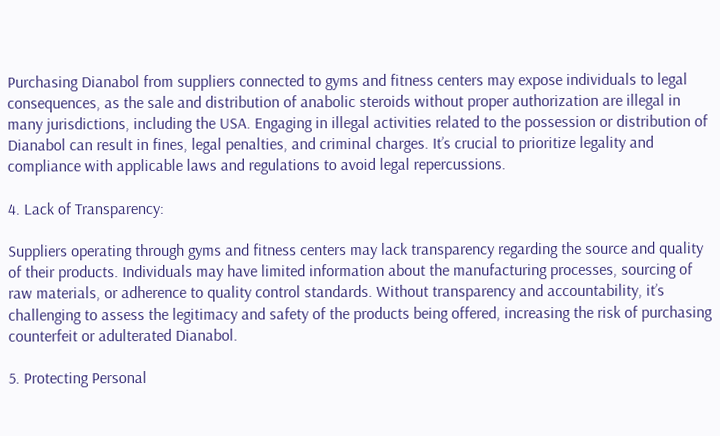Purchasing Dianabol from suppliers connected to gyms and fitness centers may expose individuals to legal consequences, as the sale and distribution of anabolic steroids without proper authorization are illegal in many jurisdictions, including the USA. Engaging in illegal activities related to the possession or distribution of Dianabol can result in fines, legal penalties, and criminal charges. It’s crucial to prioritize legality and compliance with applicable laws and regulations to avoid legal repercussions.

4. Lack of Transparency:

Suppliers operating through gyms and fitness centers may lack transparency regarding the source and quality of their products. Individuals may have limited information about the manufacturing processes, sourcing of raw materials, or adherence to quality control standards. Without transparency and accountability, it’s challenging to assess the legitimacy and safety of the products being offered, increasing the risk of purchasing counterfeit or adulterated Dianabol.

5. Protecting Personal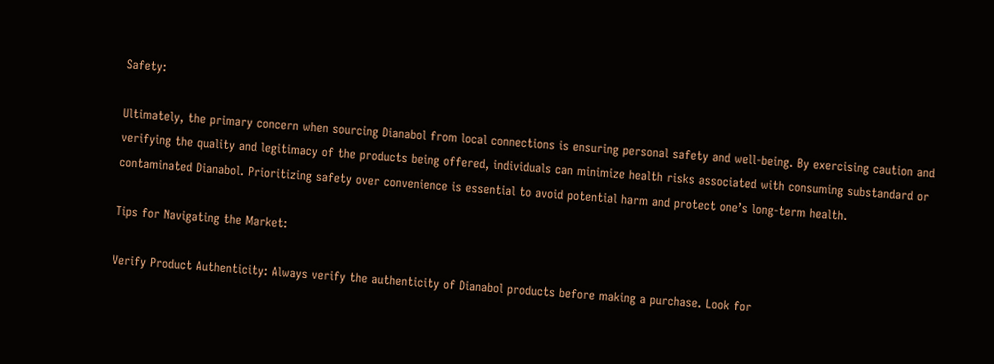Safety:

Ultimately, the primary concern when sourcing Dianabol from local connections is ensuring personal safety and well-being. By exercising caution and verifying the quality and legitimacy of the products being offered, individuals can minimize health risks associated with consuming substandard or contaminated Dianabol. Prioritizing safety over convenience is essential to avoid potential harm and protect one’s long-term health.

Tips for Navigating the Market:

Verify Product Authenticity: Always verify the authenticity of Dianabol products before making a purchase. Look for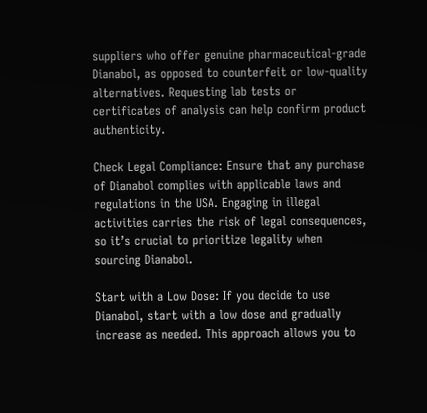suppliers who offer genuine pharmaceutical-grade Dianabol, as opposed to counterfeit or low-quality alternatives. Requesting lab tests or certificates of analysis can help confirm product authenticity.

Check Legal Compliance: Ensure that any purchase of Dianabol complies with applicable laws and regulations in the USA. Engaging in illegal activities carries the risk of legal consequences, so it’s crucial to prioritize legality when sourcing Dianabol.

Start with a Low Dose: If you decide to use Dianabol, start with a low dose and gradually increase as needed. This approach allows you to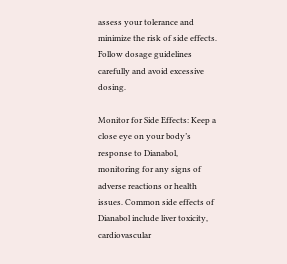assess your tolerance and minimize the risk of side effects. Follow dosage guidelines carefully and avoid excessive dosing.

Monitor for Side Effects: Keep a close eye on your body’s response to Dianabol, monitoring for any signs of adverse reactions or health issues. Common side effects of Dianabol include liver toxicity, cardiovascular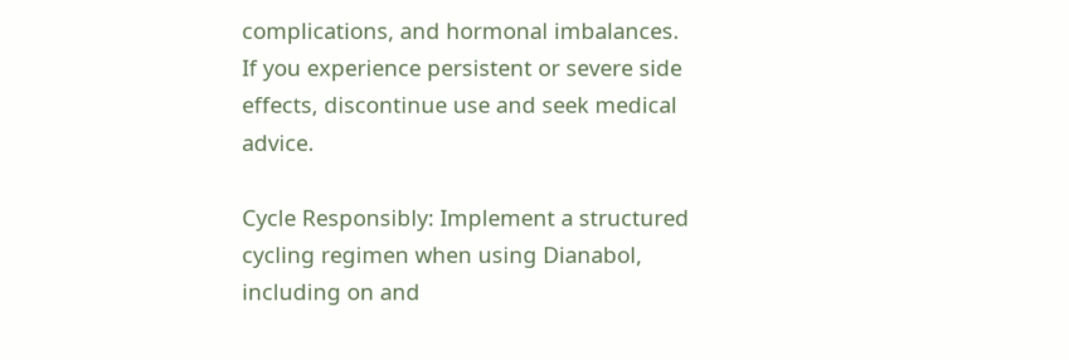complications, and hormonal imbalances. If you experience persistent or severe side effects, discontinue use and seek medical advice.

Cycle Responsibly: Implement a structured cycling regimen when using Dianabol, including on and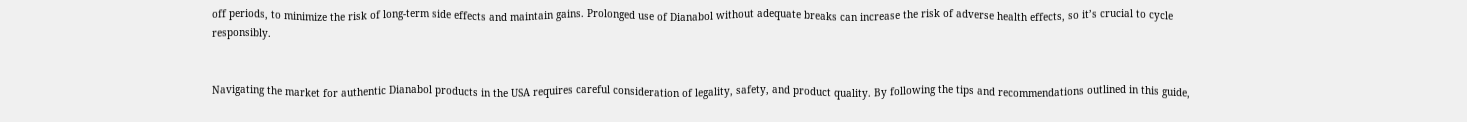off periods, to minimize the risk of long-term side effects and maintain gains. Prolonged use of Dianabol without adequate breaks can increase the risk of adverse health effects, so it’s crucial to cycle responsibly.


Navigating the market for authentic Dianabol products in the USA requires careful consideration of legality, safety, and product quality. By following the tips and recommendations outlined in this guide,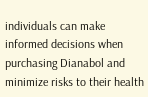individuals can make informed decisions when purchasing Dianabol and minimize risks to their health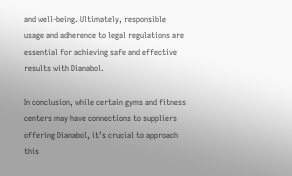and well-being. Ultimately, responsible usage and adherence to legal regulations are essential for achieving safe and effective results with Dianabol.

In conclusion, while certain gyms and fitness centers may have connections to suppliers offering Dianabol, it’s crucial to approach this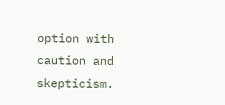option with caution and skepticism.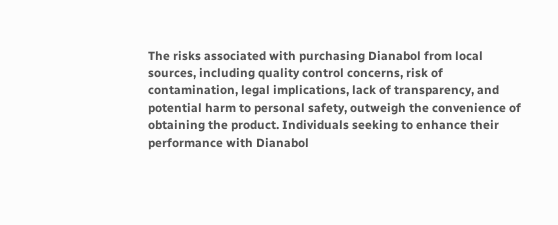The risks associated with purchasing Dianabol from local sources, including quality control concerns, risk of contamination, legal implications, lack of transparency, and potential harm to personal safety, outweigh the convenience of obtaining the product. Individuals seeking to enhance their performance with Dianabol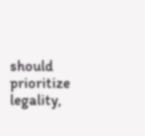should prioritize legality,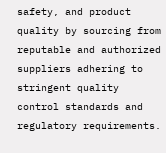safety, and product quality by sourcing from reputable and authorized suppliers adhering to stringent quality control standards and regulatory requirements.